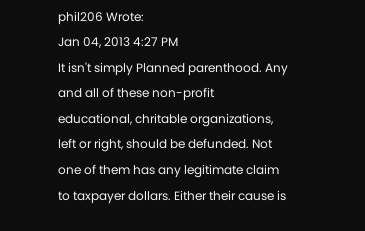phil206 Wrote:
Jan 04, 2013 4:27 PM
It isn't simply Planned parenthood. Any and all of these non-profit educational, chritable organizations, left or right, should be defunded. Not one of them has any legitimate claim to taxpayer dollars. Either their cause is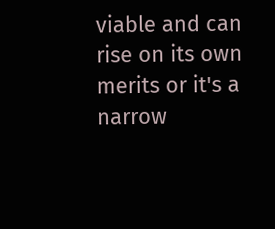viable and can rise on its own merits or it's a narrow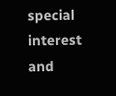special interest and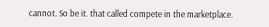cannot. So be it. that called compete in the marketplace.